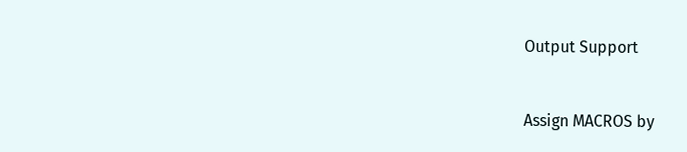Output Support


Assign MACROS by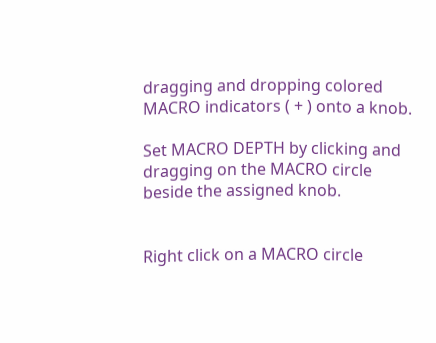dragging and dropping colored MACRO indicators ( + ) onto a knob.

Set MACRO DEPTH by clicking and dragging on the MACRO circle beside the assigned knob.


Right click on a MACRO circle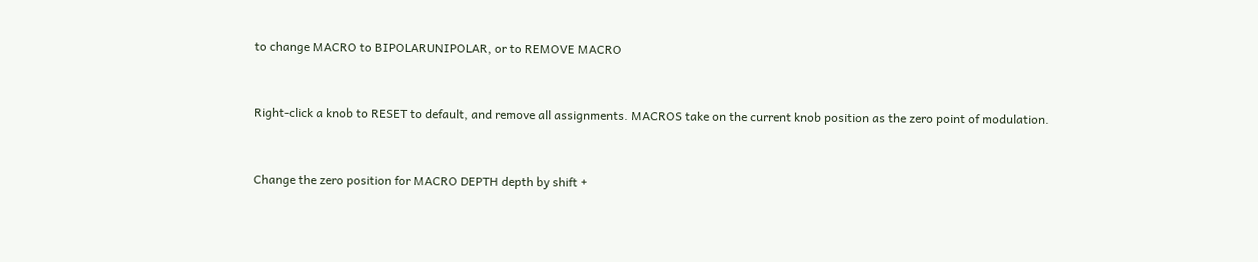to change MACRO to BIPOLARUNIPOLAR, or to REMOVE MACRO


Right-click a knob to RESET to default, and remove all assignments. MACROS take on the current knob position as the zero point of modulation.


Change the zero position for MACRO DEPTH depth by shift +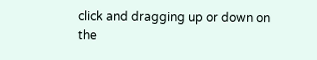click and dragging up or down on the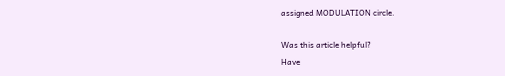assigned MODULATION circle.

Was this article helpful?
Have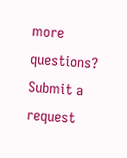more questions? Submit a request